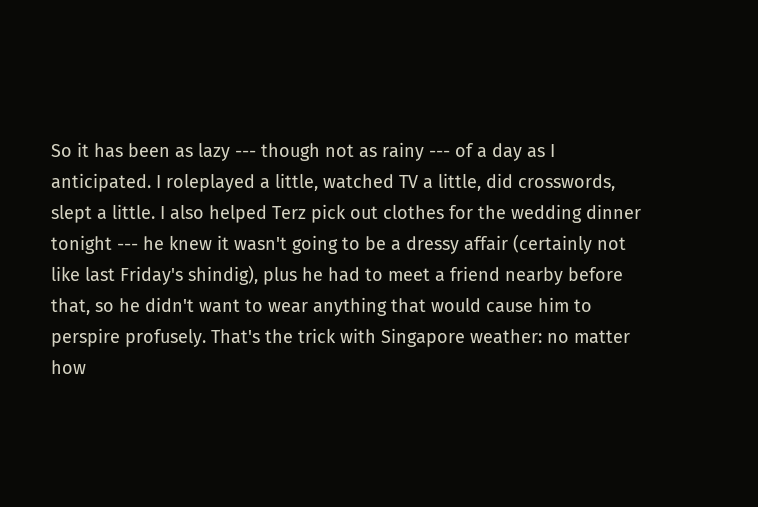So it has been as lazy --- though not as rainy --- of a day as I anticipated. I roleplayed a little, watched TV a little, did crosswords, slept a little. I also helped Terz pick out clothes for the wedding dinner tonight --- he knew it wasn't going to be a dressy affair (certainly not like last Friday's shindig), plus he had to meet a friend nearby before that, so he didn't want to wear anything that would cause him to perspire profusely. That's the trick with Singapore weather: no matter how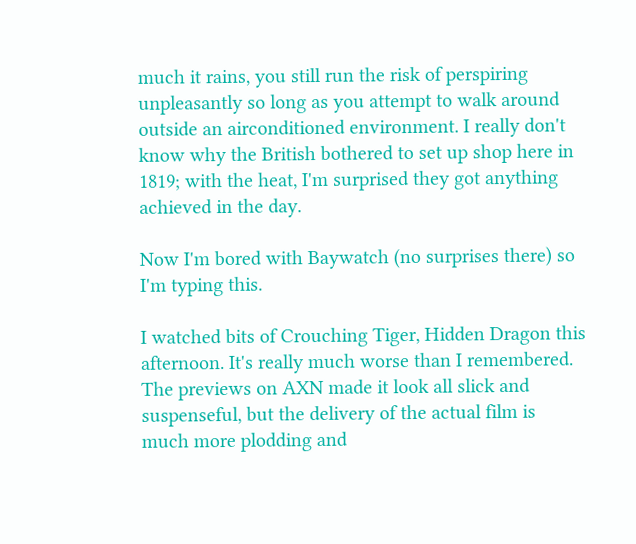much it rains, you still run the risk of perspiring unpleasantly so long as you attempt to walk around outside an airconditioned environment. I really don't know why the British bothered to set up shop here in 1819; with the heat, I'm surprised they got anything achieved in the day.

Now I'm bored with Baywatch (no surprises there) so I'm typing this.

I watched bits of Crouching Tiger, Hidden Dragon this afternoon. It's really much worse than I remembered. The previews on AXN made it look all slick and suspenseful, but the delivery of the actual film is much more plodding and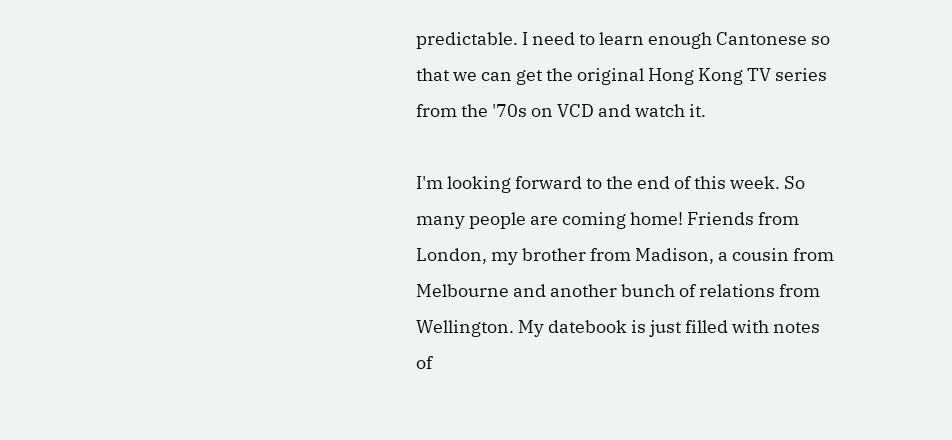predictable. I need to learn enough Cantonese so that we can get the original Hong Kong TV series from the '70s on VCD and watch it.

I'm looking forward to the end of this week. So many people are coming home! Friends from London, my brother from Madison, a cousin from Melbourne and another bunch of relations from Wellington. My datebook is just filled with notes of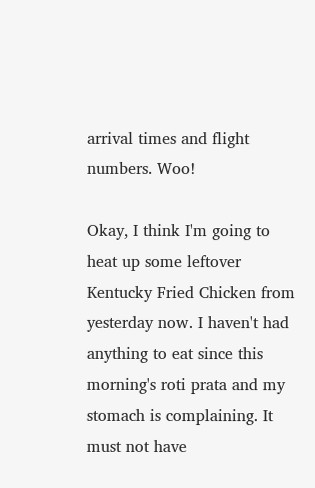arrival times and flight numbers. Woo!

Okay, I think I'm going to heat up some leftover Kentucky Fried Chicken from yesterday now. I haven't had anything to eat since this morning's roti prata and my stomach is complaining. It must not have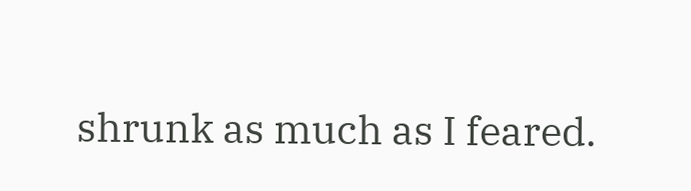shrunk as much as I feared.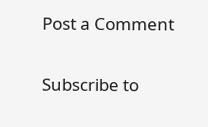Post a Comment

Subscribe to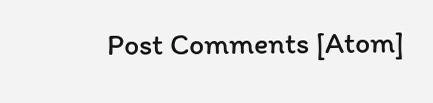Post Comments [Atom]